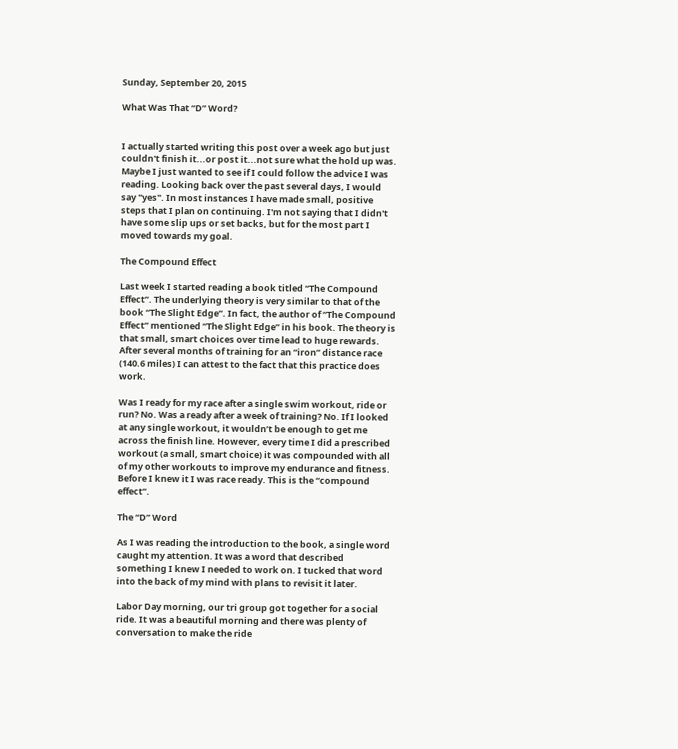Sunday, September 20, 2015

What Was That “D” Word?


I actually started writing this post over a week ago but just couldn't finish it...or post it...not sure what the hold up was. Maybe I just wanted to see if I could follow the advice I was reading. Looking back over the past several days, I would say "yes". In most instances I have made small, positive steps that I plan on continuing. I'm not saying that I didn't have some slip ups or set backs, but for the most part I moved towards my goal.

The Compound Effect

Last week I started reading a book titled “The Compound Effect”. The underlying theory is very similar to that of the book “The Slight Edge”. In fact, the author of “The Compound Effect” mentioned “The Slight Edge” in his book. The theory is that small, smart choices over time lead to huge rewards. After several months of training for an “iron” distance race (140.6 miles) I can attest to the fact that this practice does work.

Was I ready for my race after a single swim workout, ride or run? No. Was a ready after a week of training? No. If I looked at any single workout, it wouldn’t be enough to get me across the finish line. However, every time I did a prescribed workout (a small, smart choice) it was compounded with all of my other workouts to improve my endurance and fitness. Before I knew it I was race ready. This is the “compound effect”.

The “D” Word

As I was reading the introduction to the book, a single word caught my attention. It was a word that described something I knew I needed to work on. I tucked that word into the back of my mind with plans to revisit it later.

Labor Day morning, our tri group got together for a social ride. It was a beautiful morning and there was plenty of conversation to make the ride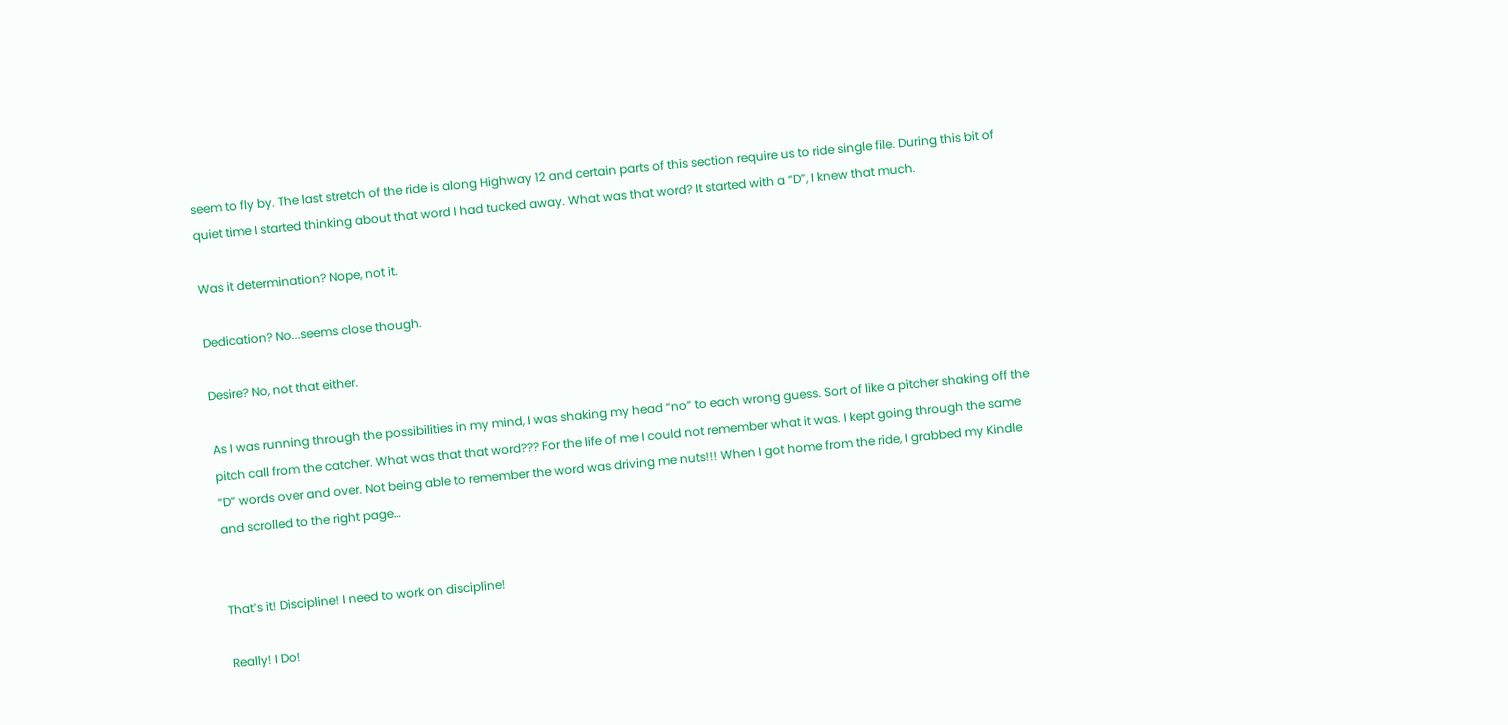seem to fly by. The last stretch of the ride is along Highway 12 and certain parts of this section require us to ride single file. During this bit of quiet time I started thinking about that word I had tucked away. What was that word? It started with a “D”, I knew that much.

Was it determination? Nope, not it.

Dedication? No...seems close though.

Desire? No, not that either.

As I was running through the possibilities in my mind, I was shaking my head “no” to each wrong guess. Sort of like a pitcher shaking off the pitch call from the catcher. What was that that word??? For the life of me I could not remember what it was. I kept going through the same “D” words over and over. Not being able to remember the word was driving me nuts!!! When I got home from the ride, I grabbed my Kindle and scrolled to the right page…


That’s it! Discipline! I need to work on discipline!

Really! I Do!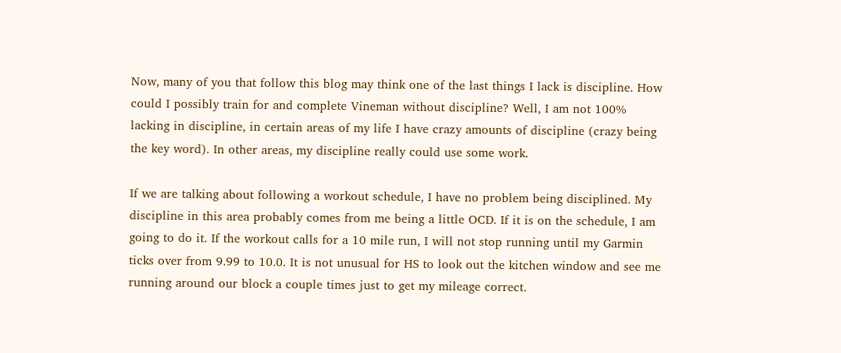Now, many of you that follow this blog may think one of the last things I lack is discipline. How could I possibly train for and complete Vineman without discipline? Well, I am not 100% lacking in discipline, in certain areas of my life I have crazy amounts of discipline (crazy being the key word). In other areas, my discipline really could use some work.

If we are talking about following a workout schedule, I have no problem being disciplined. My discipline in this area probably comes from me being a little OCD. If it is on the schedule, I am going to do it. If the workout calls for a 10 mile run, I will not stop running until my Garmin ticks over from 9.99 to 10.0. It is not unusual for HS to look out the kitchen window and see me running around our block a couple times just to get my mileage correct.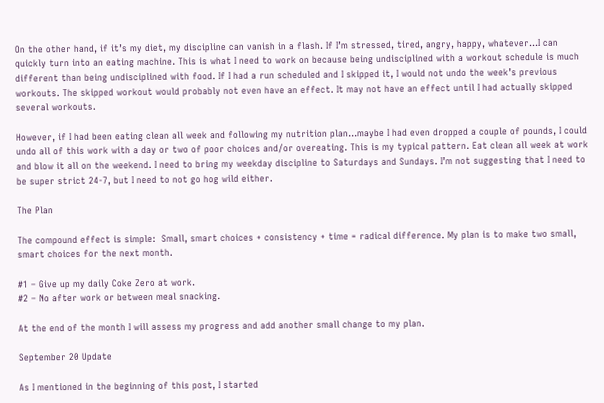On the other hand, if it’s my diet, my discipline can vanish in a flash. If I’m stressed, tired, angry, happy, whatever…I can quickly turn into an eating machine. This is what I need to work on because being undisciplined with a workout schedule is much different than being undisciplined with food. If I had a run scheduled and I skipped it, I would not undo the week’s previous workouts. The skipped workout would probably not even have an effect. It may not have an effect until I had actually skipped several workouts.

However, if I had been eating clean all week and following my nutrition plan…maybe I had even dropped a couple of pounds, I could undo all of this work with a day or two of poor choices and/or overeating. This is my typical pattern. Eat clean all week at work and blow it all on the weekend. I need to bring my weekday discipline to Saturdays and Sundays. I’m not suggesting that I need to be super strict 24-7, but I need to not go hog wild either.

The Plan

The compound effect is simple:  Small, smart choices + consistency + time = radical difference. My plan is to make two small, smart choices for the next month.

#1 – Give up my daily Coke Zero at work.
#2 – No after work or between meal snacking.

At the end of the month I will assess my progress and add another small change to my plan.

September 20 Update

As I mentioned in the beginning of this post, I started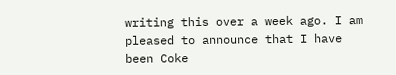writing this over a week ago. I am pleased to announce that I have been Coke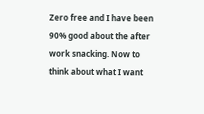Zero free and I have been 90% good about the after work snacking. Now to think about what I want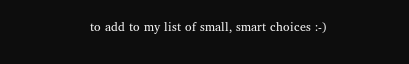to add to my list of small, smart choices :-)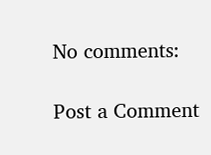No comments:

Post a Comment